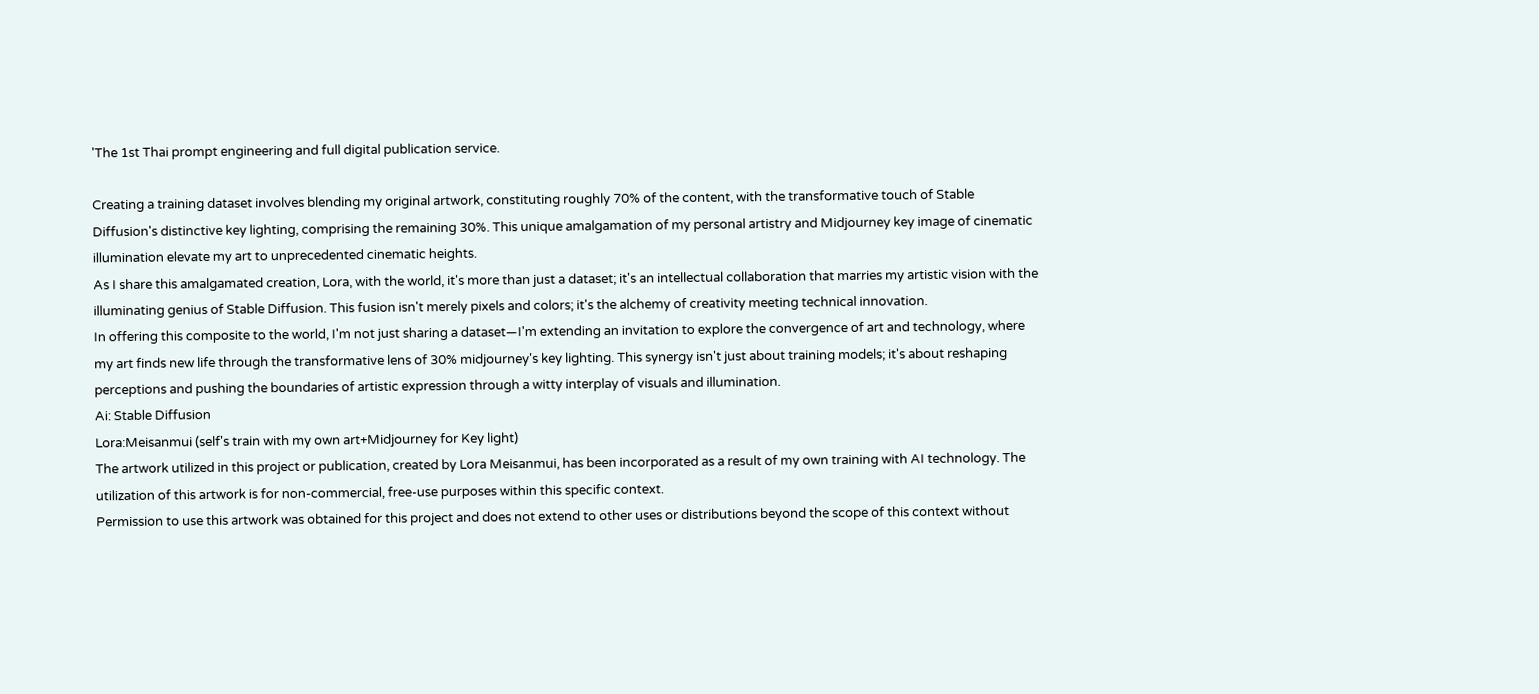'The 1st Thai prompt engineering and full digital publication service.

Creating a training dataset involves blending my original artwork, constituting roughly 70% of the content, with the transformative touch of Stable Diffusion's distinctive key lighting, comprising the remaining 30%. This unique amalgamation of my personal artistry and Midjourney key image of cinematic illumination elevate my art to unprecedented cinematic heights.
As I share this amalgamated creation, Lora, with the world, it's more than just a dataset; it's an intellectual collaboration that marries my artistic vision with the illuminating genius of Stable Diffusion. This fusion isn't merely pixels and colors; it's the alchemy of creativity meeting technical innovation.
In offering this composite to the world, I'm not just sharing a dataset—I'm extending an invitation to explore the convergence of art and technology, where my art finds new life through the transformative lens of 30% midjourney's key lighting. This synergy isn't just about training models; it's about reshaping perceptions and pushing the boundaries of artistic expression through a witty interplay of visuals and illumination.
Ai: Stable Diffusion
Lora:Meisanmui (self's train with my own art+Midjourney for Key light)
The artwork utilized in this project or publication, created by Lora Meisanmui, has been incorporated as a result of my own training with AI technology. The utilization of this artwork is for non-commercial, free-use purposes within this specific context.
Permission to use this artwork was obtained for this project and does not extend to other uses or distributions beyond the scope of this context without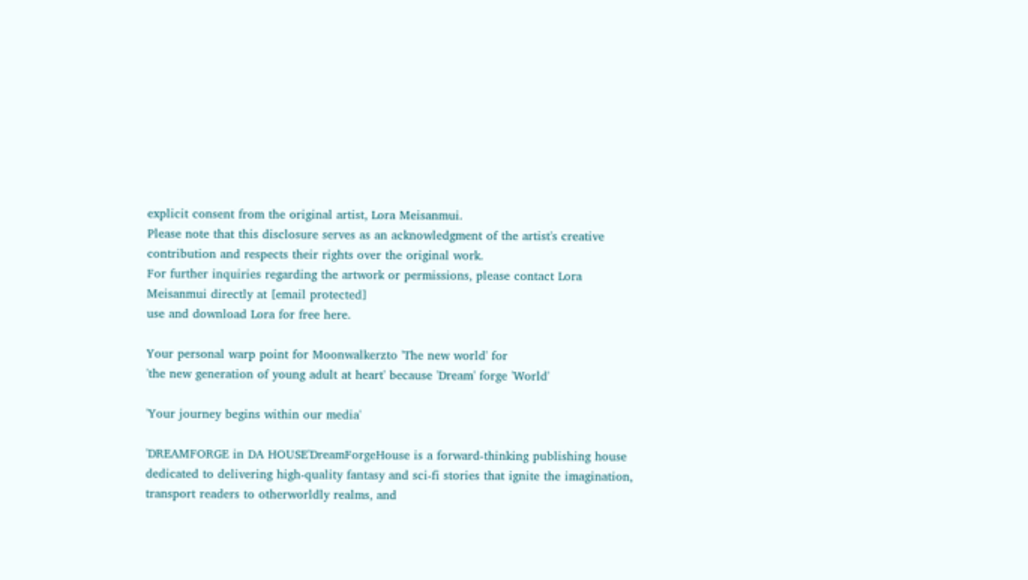explicit consent from the original artist, Lora Meisanmui.
Please note that this disclosure serves as an acknowledgment of the artist's creative contribution and respects their rights over the original work.
For further inquiries regarding the artwork or permissions, please contact Lora Meisanmui directly at [email protected]
use and download Lora for free here.

Your personal warp point for Moonwalkerzto 'The new world' for
'the new generation of young adult at heart' because 'Dream' forge 'World'

'Your journey begins within our media'

'DREAMFORGE in DA HOUSE'DreamForgeHouse is a forward-thinking publishing house dedicated to delivering high-quality fantasy and sci-fi stories that ignite the imagination, transport readers to otherworldly realms, and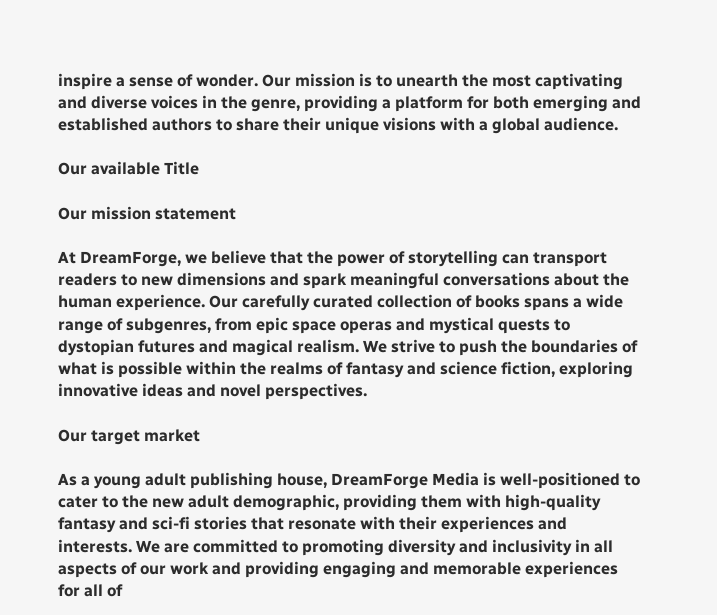inspire a sense of wonder. Our mission is to unearth the most captivating and diverse voices in the genre, providing a platform for both emerging and established authors to share their unique visions with a global audience.

Our available Title

Our mission statement

At DreamForge, we believe that the power of storytelling can transport readers to new dimensions and spark meaningful conversations about the human experience. Our carefully curated collection of books spans a wide range of subgenres, from epic space operas and mystical quests to dystopian futures and magical realism. We strive to push the boundaries of what is possible within the realms of fantasy and science fiction, exploring innovative ideas and novel perspectives.

Our target market

As a young adult publishing house, DreamForge Media is well-positioned to cater to the new adult demographic, providing them with high-quality fantasy and sci-fi stories that resonate with their experiences and interests. We are committed to promoting diversity and inclusivity in all aspects of our work and providing engaging and memorable experiences for all of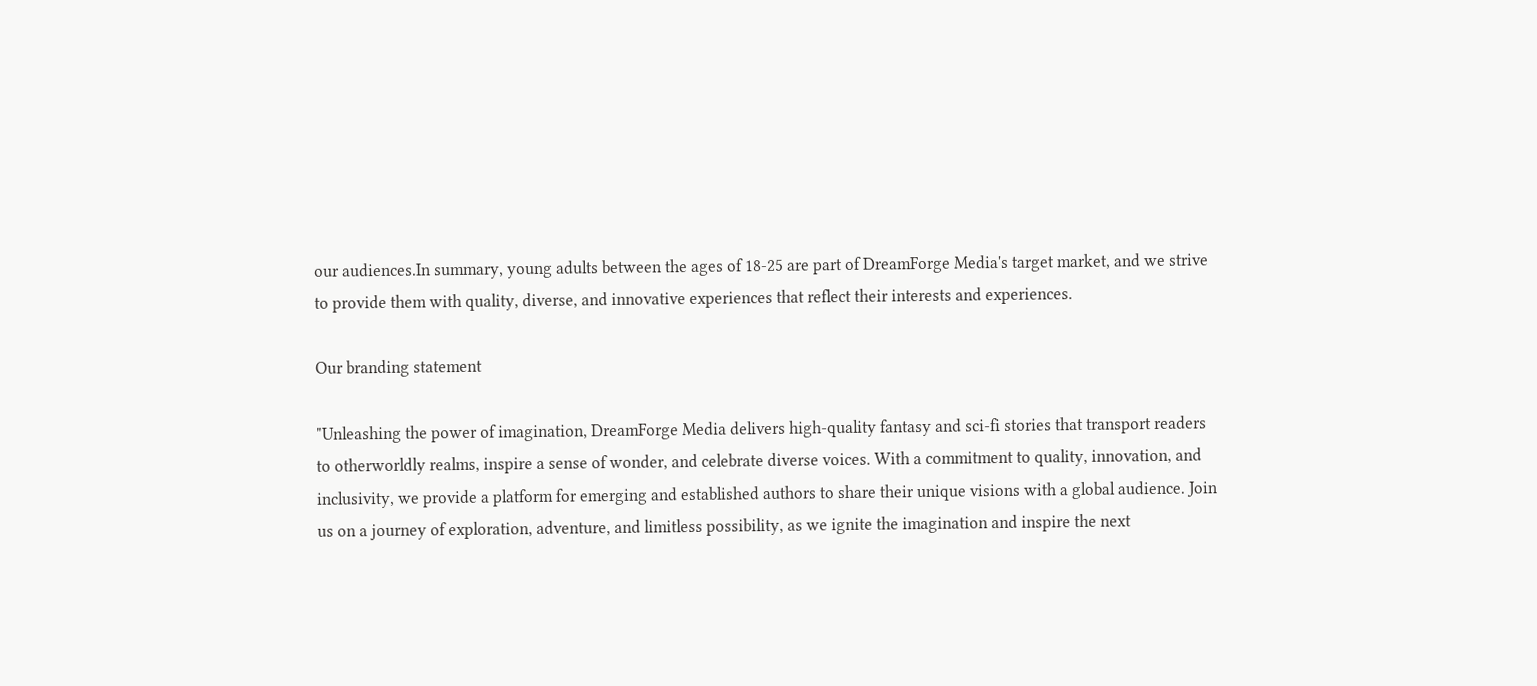our audiences.In summary, young adults between the ages of 18-25 are part of DreamForge Media's target market, and we strive to provide them with quality, diverse, and innovative experiences that reflect their interests and experiences.

Our branding statement

"Unleashing the power of imagination, DreamForge Media delivers high-quality fantasy and sci-fi stories that transport readers to otherworldly realms, inspire a sense of wonder, and celebrate diverse voices. With a commitment to quality, innovation, and inclusivity, we provide a platform for emerging and established authors to share their unique visions with a global audience. Join us on a journey of exploration, adventure, and limitless possibility, as we ignite the imagination and inspire the next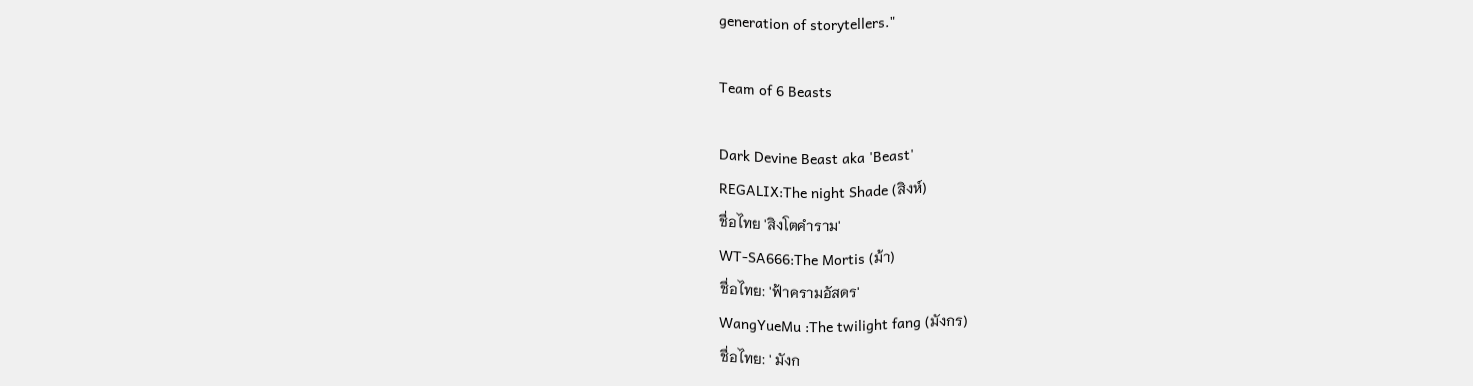generation of storytellers."

Team of 6 Beasts

Dark Devine Beast aka 'Beast'
REGALIX:The night Shade (สิงห์)
ชื่อไทย 'สิงโตคำราม'
WT-SA666:The Mortis (ม้า)
ชื่อไทย: 'ฟ้าครามอัสดร'
WangYueMu :The twilight fang (มังกร)
ชื่อไทย: ' มังก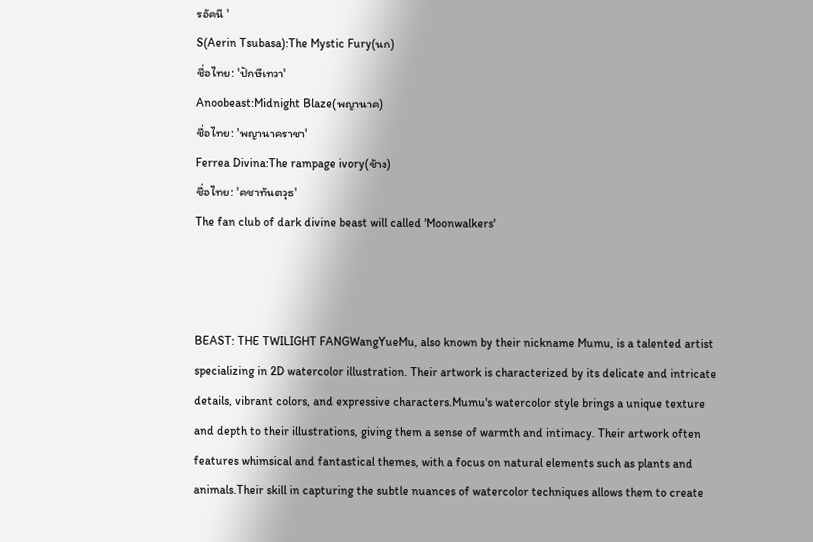รอัคนี '
S(Aerin Tsubasa):The Mystic Fury(นก)
ชื่อไทย: 'ปักษีเทวา'
Anoobeast:Midnight Blaze(พญานาค)
ชื่อไทย: 'พญานาคราชา'
Ferrea Divina:The rampage ivory(ช้าง)
ชื่อไทย: 'คชาทันตวุธ'
The fan club of dark divine beast will called 'Moonwalkers'



BEAST: THE TWILIGHT FANGWangYueMu, also known by their nickname Mumu, is a talented artist specializing in 2D watercolor illustration. Their artwork is characterized by its delicate and intricate details, vibrant colors, and expressive characters.Mumu's watercolor style brings a unique texture and depth to their illustrations, giving them a sense of warmth and intimacy. Their artwork often features whimsical and fantastical themes, with a focus on natural elements such as plants and animals.Their skill in capturing the subtle nuances of watercolor techniques allows them to create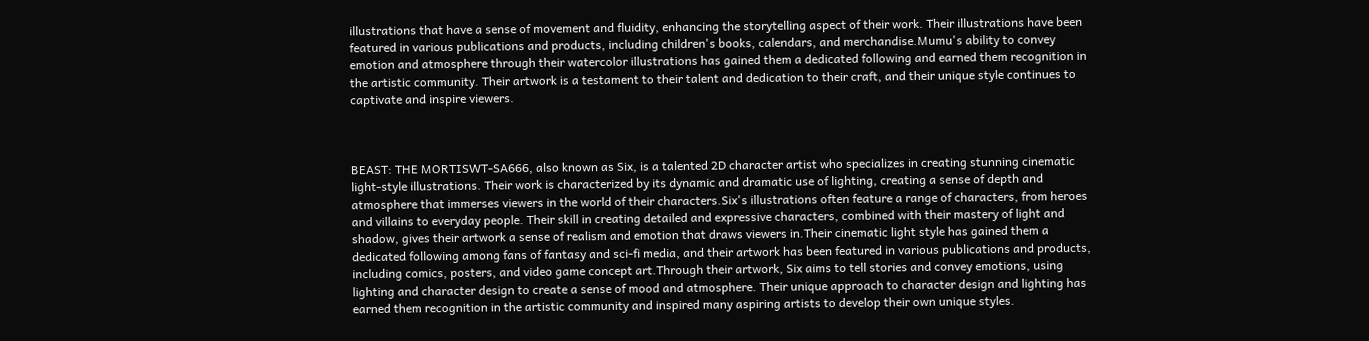illustrations that have a sense of movement and fluidity, enhancing the storytelling aspect of their work. Their illustrations have been featured in various publications and products, including children's books, calendars, and merchandise.Mumu's ability to convey emotion and atmosphere through their watercolor illustrations has gained them a dedicated following and earned them recognition in the artistic community. Their artwork is a testament to their talent and dedication to their craft, and their unique style continues to captivate and inspire viewers.



BEAST: THE MORTISWT-SA666, also known as Six, is a talented 2D character artist who specializes in creating stunning cinematic light-style illustrations. Their work is characterized by its dynamic and dramatic use of lighting, creating a sense of depth and atmosphere that immerses viewers in the world of their characters.Six's illustrations often feature a range of characters, from heroes and villains to everyday people. Their skill in creating detailed and expressive characters, combined with their mastery of light and shadow, gives their artwork a sense of realism and emotion that draws viewers in.Their cinematic light style has gained them a dedicated following among fans of fantasy and sci-fi media, and their artwork has been featured in various publications and products, including comics, posters, and video game concept art.Through their artwork, Six aims to tell stories and convey emotions, using lighting and character design to create a sense of mood and atmosphere. Their unique approach to character design and lighting has earned them recognition in the artistic community and inspired many aspiring artists to develop their own unique styles.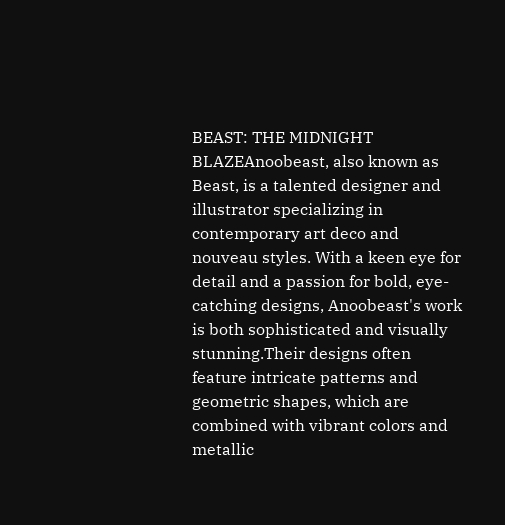BEAST: THE MIDNIGHT BLAZEAnoobeast, also known as Beast, is a talented designer and illustrator specializing in contemporary art deco and nouveau styles. With a keen eye for detail and a passion for bold, eye-catching designs, Anoobeast's work is both sophisticated and visually stunning.Their designs often feature intricate patterns and geometric shapes, which are combined with vibrant colors and metallic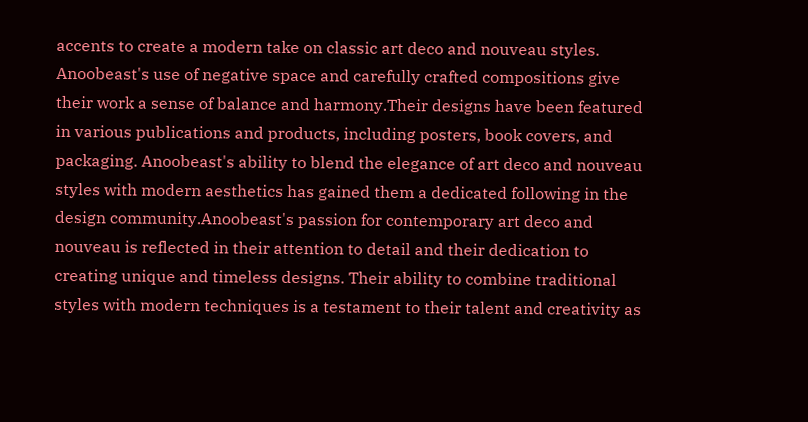accents to create a modern take on classic art deco and nouveau styles. Anoobeast's use of negative space and carefully crafted compositions give their work a sense of balance and harmony.Their designs have been featured in various publications and products, including posters, book covers, and packaging. Anoobeast's ability to blend the elegance of art deco and nouveau styles with modern aesthetics has gained them a dedicated following in the design community.Anoobeast's passion for contemporary art deco and nouveau is reflected in their attention to detail and their dedication to creating unique and timeless designs. Their ability to combine traditional styles with modern techniques is a testament to their talent and creativity as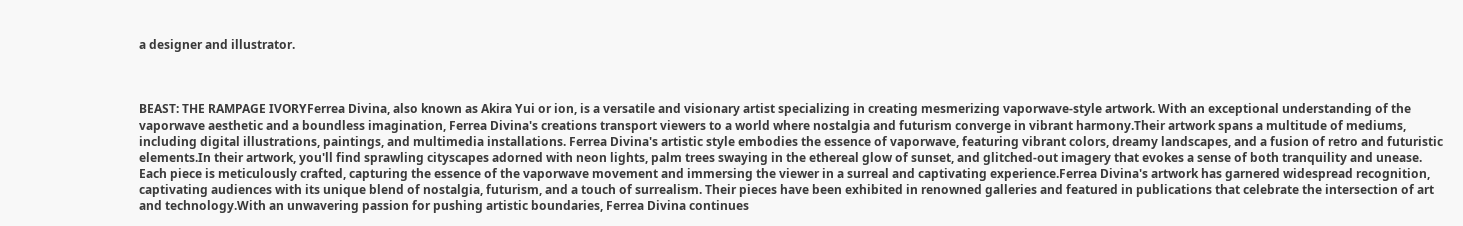a designer and illustrator.



BEAST: THE RAMPAGE IVORYFerrea Divina, also known as Akira Yui or ion, is a versatile and visionary artist specializing in creating mesmerizing vaporwave-style artwork. With an exceptional understanding of the vaporwave aesthetic and a boundless imagination, Ferrea Divina's creations transport viewers to a world where nostalgia and futurism converge in vibrant harmony.Their artwork spans a multitude of mediums, including digital illustrations, paintings, and multimedia installations. Ferrea Divina's artistic style embodies the essence of vaporwave, featuring vibrant colors, dreamy landscapes, and a fusion of retro and futuristic elements.In their artwork, you'll find sprawling cityscapes adorned with neon lights, palm trees swaying in the ethereal glow of sunset, and glitched-out imagery that evokes a sense of both tranquility and unease. Each piece is meticulously crafted, capturing the essence of the vaporwave movement and immersing the viewer in a surreal and captivating experience.Ferrea Divina's artwork has garnered widespread recognition, captivating audiences with its unique blend of nostalgia, futurism, and a touch of surrealism. Their pieces have been exhibited in renowned galleries and featured in publications that celebrate the intersection of art and technology.With an unwavering passion for pushing artistic boundaries, Ferrea Divina continues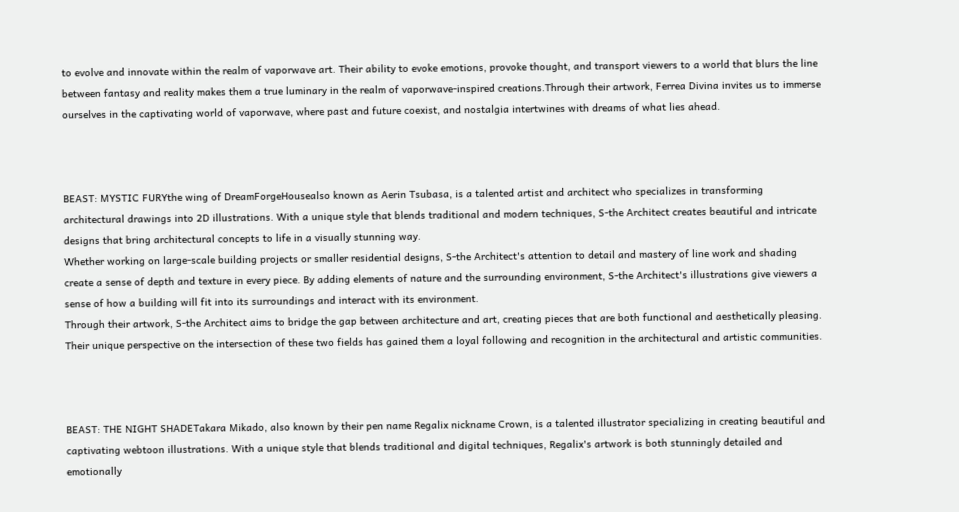to evolve and innovate within the realm of vaporwave art. Their ability to evoke emotions, provoke thought, and transport viewers to a world that blurs the line between fantasy and reality makes them a true luminary in the realm of vaporwave-inspired creations.Through their artwork, Ferrea Divina invites us to immerse ourselves in the captivating world of vaporwave, where past and future coexist, and nostalgia intertwines with dreams of what lies ahead.



BEAST: MYSTIC FURYthe wing of DreamForgeHousealso known as Aerin Tsubasa, is a talented artist and architect who specializes in transforming architectural drawings into 2D illustrations. With a unique style that blends traditional and modern techniques, S-the Architect creates beautiful and intricate designs that bring architectural concepts to life in a visually stunning way.
Whether working on large-scale building projects or smaller residential designs, S-the Architect's attention to detail and mastery of line work and shading create a sense of depth and texture in every piece. By adding elements of nature and the surrounding environment, S-the Architect's illustrations give viewers a sense of how a building will fit into its surroundings and interact with its environment.
Through their artwork, S-the Architect aims to bridge the gap between architecture and art, creating pieces that are both functional and aesthetically pleasing. Their unique perspective on the intersection of these two fields has gained them a loyal following and recognition in the architectural and artistic communities.



BEAST: THE NIGHT SHADETakara Mikado, also known by their pen name Regalix nickname Crown, is a talented illustrator specializing in creating beautiful and captivating webtoon illustrations. With a unique style that blends traditional and digital techniques, Regalix's artwork is both stunningly detailed and emotionally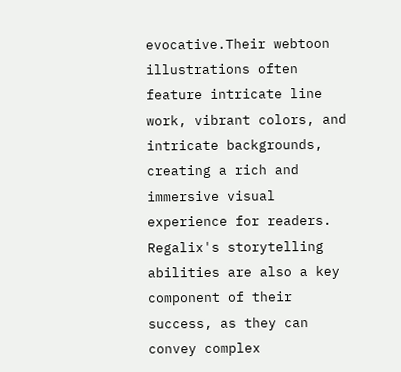evocative.Their webtoon illustrations often feature intricate line work, vibrant colors, and intricate backgrounds, creating a rich and immersive visual experience for readers. Regalix's storytelling abilities are also a key component of their success, as they can convey complex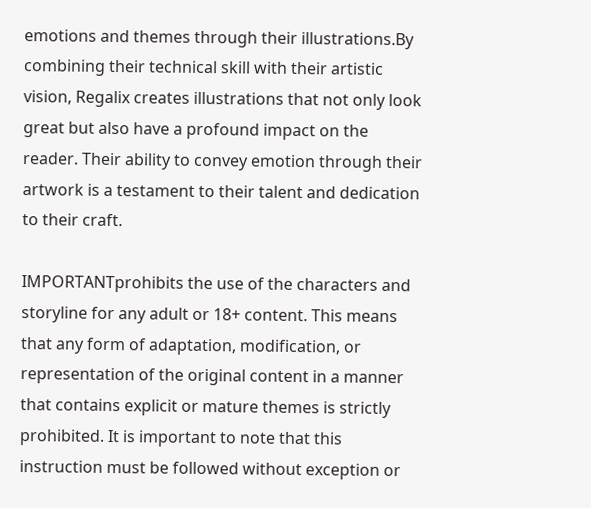emotions and themes through their illustrations.By combining their technical skill with their artistic vision, Regalix creates illustrations that not only look great but also have a profound impact on the reader. Their ability to convey emotion through their artwork is a testament to their talent and dedication to their craft.

IMPORTANTprohibits the use of the characters and storyline for any adult or 18+ content. This means that any form of adaptation, modification, or representation of the original content in a manner that contains explicit or mature themes is strictly prohibited. It is important to note that this instruction must be followed without exception or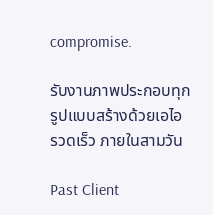compromise.

รับงานภาพประกอบทุกรูปแบบสร้างด้วยเอไอ รวดเร็ว ภายในสามวัน

Past Client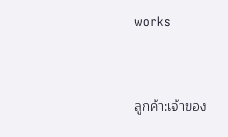works


ลูกค้า:เจ้าของ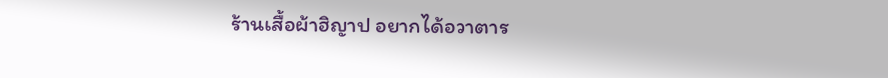ร้านเสื้อผ้าฮิญาป อยากได้อวาตาร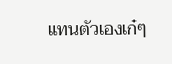แทนตัวเองเก๋ๆ